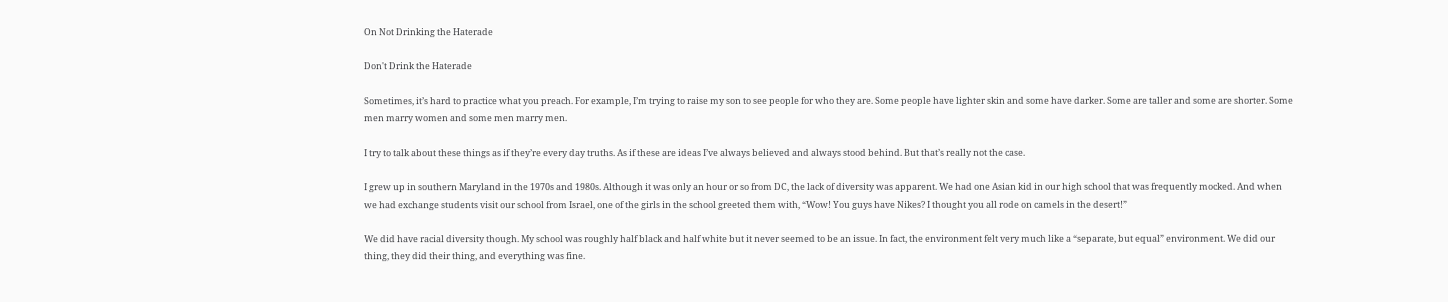On Not Drinking the Haterade

Don't Drink the Haterade

Sometimes, it’s hard to practice what you preach. For example, I’m trying to raise my son to see people for who they are. Some people have lighter skin and some have darker. Some are taller and some are shorter. Some men marry women and some men marry men.

I try to talk about these things as if they’re every day truths. As if these are ideas I’ve always believed and always stood behind. But that’s really not the case.

I grew up in southern Maryland in the 1970s and 1980s. Although it was only an hour or so from DC, the lack of diversity was apparent. We had one Asian kid in our high school that was frequently mocked. And when we had exchange students visit our school from Israel, one of the girls in the school greeted them with, “Wow! You guys have Nikes? I thought you all rode on camels in the desert!”

We did have racial diversity though. My school was roughly half black and half white but it never seemed to be an issue. In fact, the environment felt very much like a “separate, but equal” environment. We did our thing, they did their thing, and everything was fine.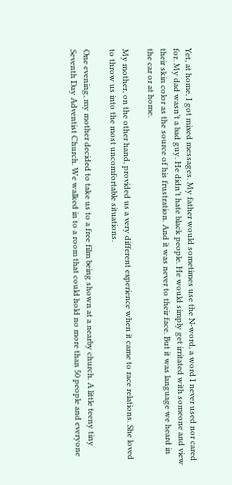Yet, at home, I got mixed messages. My father would sometimes use the N-word, a word I never used nor cared for. My dad wasn’t a bad guy. He didn’t hate black people. He would simply get irritated with someone and view their skin color as the source of his frustration. And it was never to their face. But it was language we heard in the car or at home.

My mother, on the other hand, provided us a very different experience when it came to race relations. She loved to throw us into the most uncomfortable situations.

One evening, my mother decided to take us to a free film being shown at a nearby church. A little teeny tiny Seventh Day Adventist Church. We walked in to a room that could hold no more than 50 people and everyone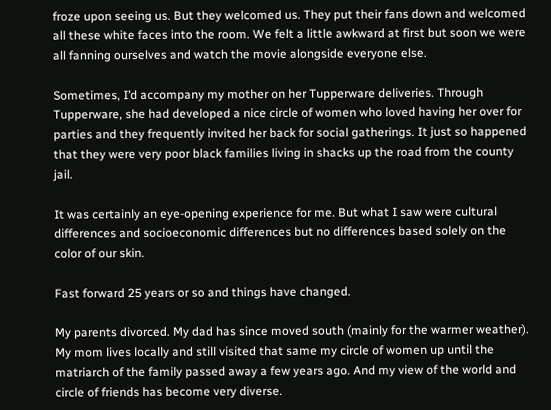froze upon seeing us. But they welcomed us. They put their fans down and welcomed all these white faces into the room. We felt a little awkward at first but soon we were all fanning ourselves and watch the movie alongside everyone else.

Sometimes, I’d accompany my mother on her Tupperware deliveries. Through Tupperware, she had developed a nice circle of women who loved having her over for parties and they frequently invited her back for social gatherings. It just so happened that they were very poor black families living in shacks up the road from the county jail.

It was certainly an eye-opening experience for me. But what I saw were cultural differences and socioeconomic differences but no differences based solely on the color of our skin.

Fast forward 25 years or so and things have changed.

My parents divorced. My dad has since moved south (mainly for the warmer weather). My mom lives locally and still visited that same my circle of women up until the matriarch of the family passed away a few years ago. And my view of the world and circle of friends has become very diverse.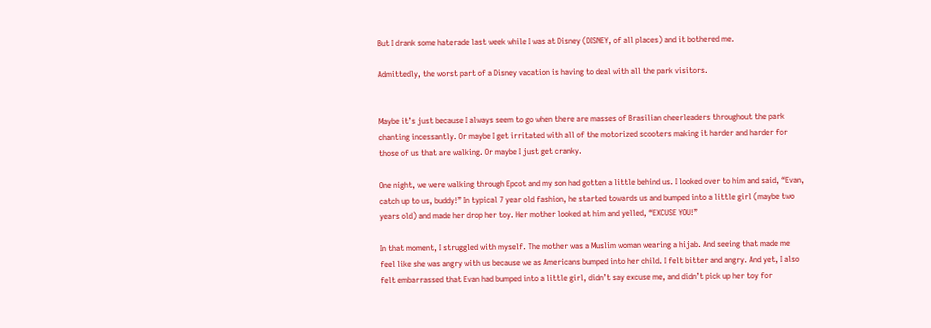But I drank some haterade last week while I was at Disney (DISNEY, of all places) and it bothered me.

Admittedly, the worst part of a Disney vacation is having to deal with all the park visitors.


Maybe it’s just because I always seem to go when there are masses of Brasilian cheerleaders throughout the park chanting incessantly. Or maybe I get irritated with all of the motorized scooters making it harder and harder for those of us that are walking. Or maybe I just get cranky.

One night, we were walking through Epcot and my son had gotten a little behind us. I looked over to him and said, “Evan, catch up to us, buddy!” In typical 7 year old fashion, he started towards us and bumped into a little girl (maybe two years old) and made her drop her toy. Her mother looked at him and yelled, “EXCUSE YOU!”

In that moment, I struggled with myself. The mother was a Muslim woman wearing a hijab. And seeing that made me feel like she was angry with us because we as Americans bumped into her child. I felt bitter and angry. And yet, I also felt embarrassed that Evan had bumped into a little girl, didn’t say excuse me, and didn’t pick up her toy for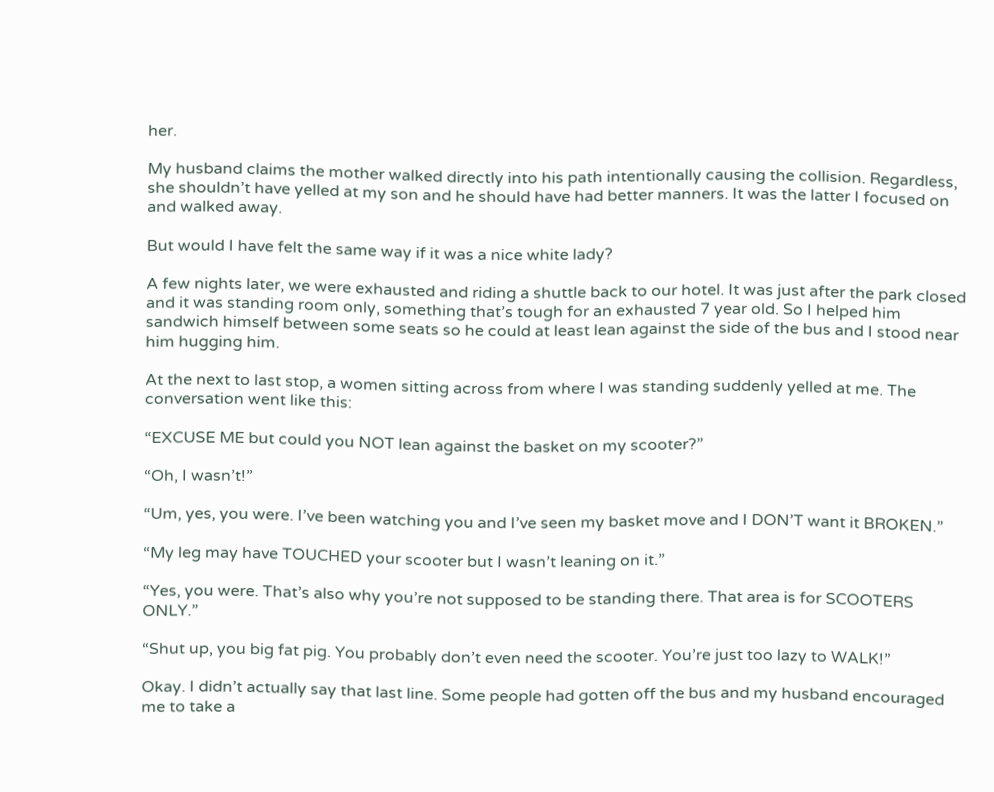her.

My husband claims the mother walked directly into his path intentionally causing the collision. Regardless, she shouldn’t have yelled at my son and he should have had better manners. It was the latter I focused on and walked away.

But would I have felt the same way if it was a nice white lady?

A few nights later, we were exhausted and riding a shuttle back to our hotel. It was just after the park closed and it was standing room only, something that’s tough for an exhausted 7 year old. So I helped him sandwich himself between some seats so he could at least lean against the side of the bus and I stood near him hugging him.

At the next to last stop, a women sitting across from where I was standing suddenly yelled at me. The conversation went like this:

“EXCUSE ME but could you NOT lean against the basket on my scooter?”

“Oh, I wasn’t!”

“Um, yes, you were. I’ve been watching you and I’ve seen my basket move and I DON’T want it BROKEN.”

“My leg may have TOUCHED your scooter but I wasn’t leaning on it.”

“Yes, you were. That’s also why you’re not supposed to be standing there. That area is for SCOOTERS ONLY.”

“Shut up, you big fat pig. You probably don’t even need the scooter. You’re just too lazy to WALK!”

Okay. I didn’t actually say that last line. Some people had gotten off the bus and my husband encouraged me to take a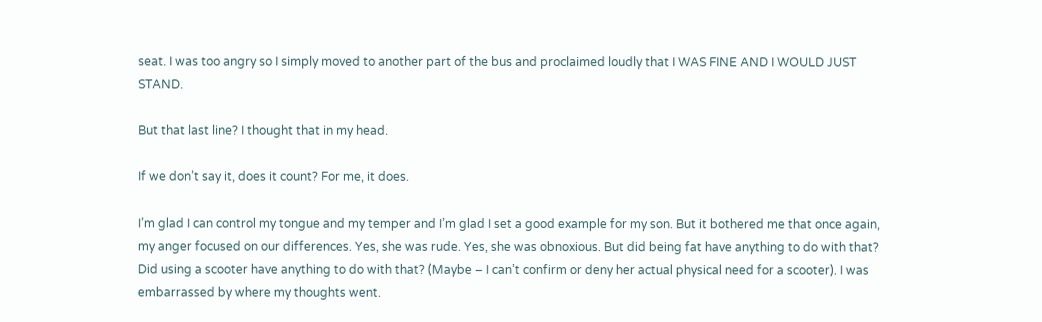seat. I was too angry so I simply moved to another part of the bus and proclaimed loudly that I WAS FINE AND I WOULD JUST STAND.

But that last line? I thought that in my head.

If we don’t say it, does it count? For me, it does.

I’m glad I can control my tongue and my temper and I’m glad I set a good example for my son. But it bothered me that once again, my anger focused on our differences. Yes, she was rude. Yes, she was obnoxious. But did being fat have anything to do with that? Did using a scooter have anything to do with that? (Maybe – I can’t confirm or deny her actual physical need for a scooter). I was embarrassed by where my thoughts went.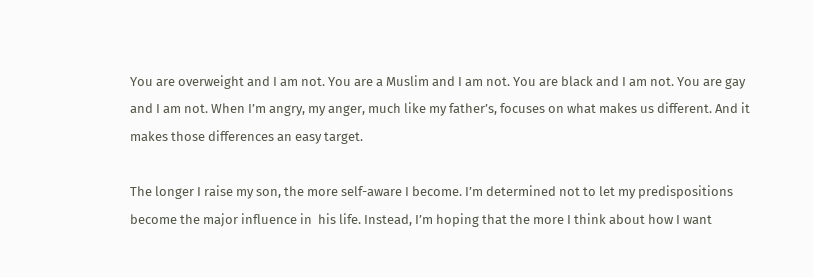You are overweight and I am not. You are a Muslim and I am not. You are black and I am not. You are gay and I am not. When I’m angry, my anger, much like my father’s, focuses on what makes us different. And it makes those differences an easy target.

The longer I raise my son, the more self-aware I become. I’m determined not to let my predispositions become the major influence in  his life. Instead, I’m hoping that the more I think about how I want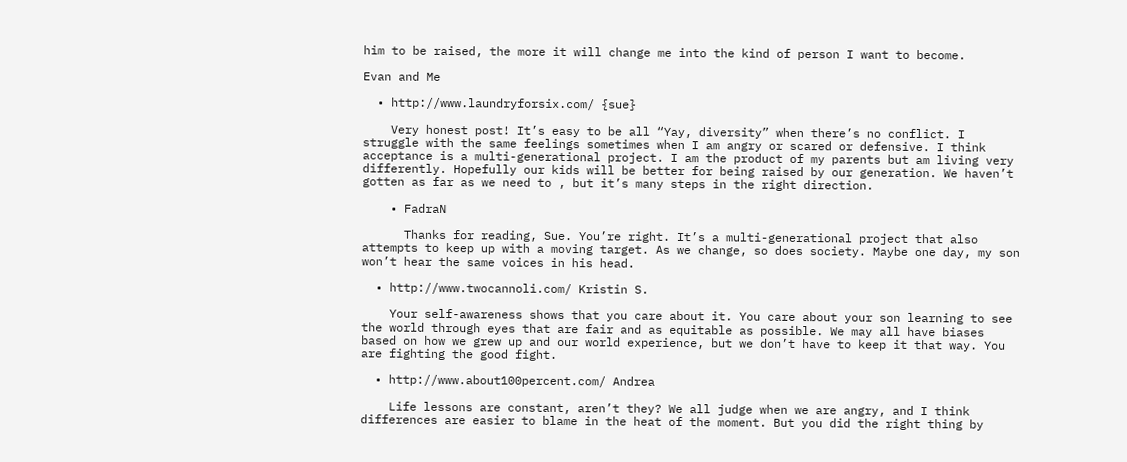him to be raised, the more it will change me into the kind of person I want to become.

Evan and Me

  • http://www.laundryforsix.com/ {sue}

    Very honest post! It’s easy to be all “Yay, diversity” when there’s no conflict. I struggle with the same feelings sometimes when I am angry or scared or defensive. I think acceptance is a multi-generational project. I am the product of my parents but am living very differently. Hopefully our kids will be better for being raised by our generation. We haven’t gotten as far as we need to , but it’s many steps in the right direction.

    • FadraN

      Thanks for reading, Sue. You’re right. It’s a multi-generational project that also attempts to keep up with a moving target. As we change, so does society. Maybe one day, my son won’t hear the same voices in his head.

  • http://www.twocannoli.com/ Kristin S.

    Your self-awareness shows that you care about it. You care about your son learning to see the world through eyes that are fair and as equitable as possible. We may all have biases based on how we grew up and our world experience, but we don’t have to keep it that way. You are fighting the good fight.

  • http://www.about100percent.com/ Andrea

    Life lessons are constant, aren’t they? We all judge when we are angry, and I think differences are easier to blame in the heat of the moment. But you did the right thing by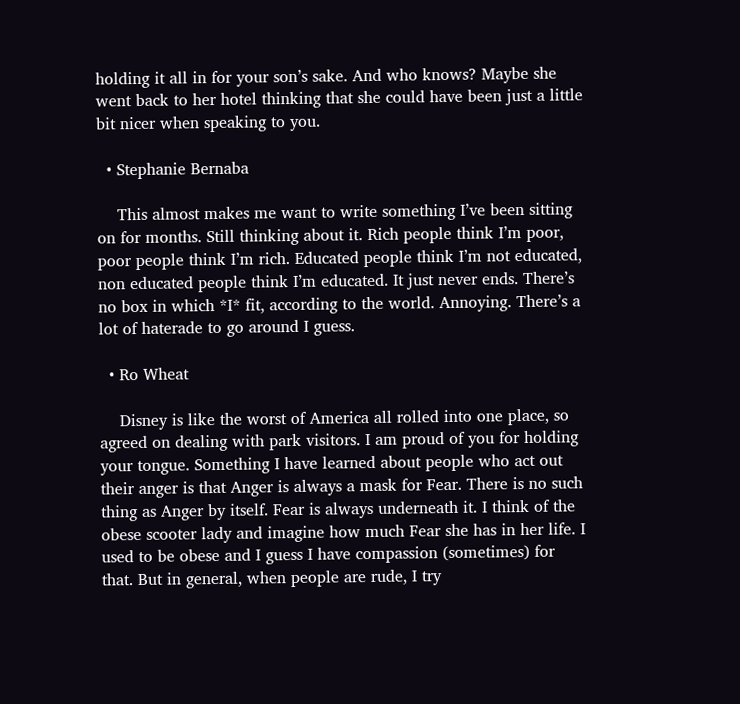holding it all in for your son’s sake. And who knows? Maybe she went back to her hotel thinking that she could have been just a little bit nicer when speaking to you.

  • Stephanie Bernaba

    This almost makes me want to write something I’ve been sitting on for months. Still thinking about it. Rich people think I’m poor, poor people think I’m rich. Educated people think I’m not educated, non educated people think I’m educated. It just never ends. There’s no box in which *I* fit, according to the world. Annoying. There’s a lot of haterade to go around I guess.

  • Ro Wheat

    Disney is like the worst of America all rolled into one place, so agreed on dealing with park visitors. I am proud of you for holding your tongue. Something I have learned about people who act out their anger is that Anger is always a mask for Fear. There is no such thing as Anger by itself. Fear is always underneath it. I think of the obese scooter lady and imagine how much Fear she has in her life. I used to be obese and I guess I have compassion (sometimes) for that. But in general, when people are rude, I try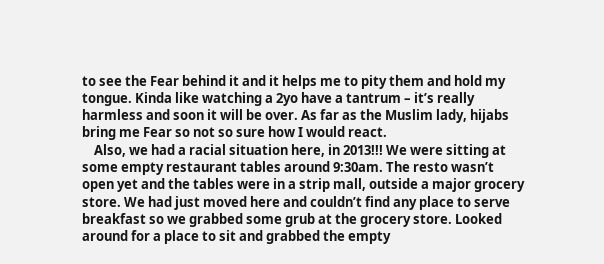to see the Fear behind it and it helps me to pity them and hold my tongue. Kinda like watching a 2yo have a tantrum – it’s really harmless and soon it will be over. As far as the Muslim lady, hijabs bring me Fear so not so sure how I would react.
    Also, we had a racial situation here, in 2013!!! We were sitting at some empty restaurant tables around 9:30am. The resto wasn’t open yet and the tables were in a strip mall, outside a major grocery store. We had just moved here and couldn’t find any place to serve breakfast so we grabbed some grub at the grocery store. Looked around for a place to sit and grabbed the empty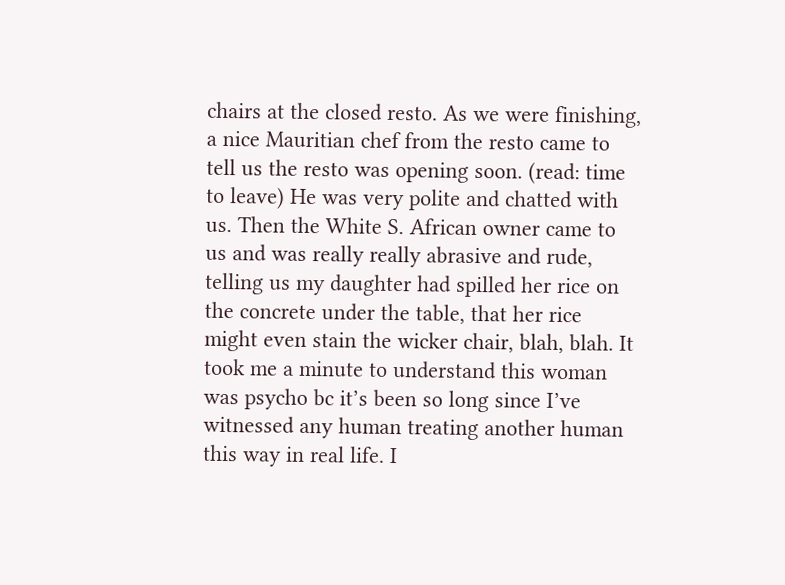chairs at the closed resto. As we were finishing, a nice Mauritian chef from the resto came to tell us the resto was opening soon. (read: time to leave) He was very polite and chatted with us. Then the White S. African owner came to us and was really really abrasive and rude, telling us my daughter had spilled her rice on the concrete under the table, that her rice might even stain the wicker chair, blah, blah. It took me a minute to understand this woman was psycho bc it’s been so long since I’ve witnessed any human treating another human this way in real life. I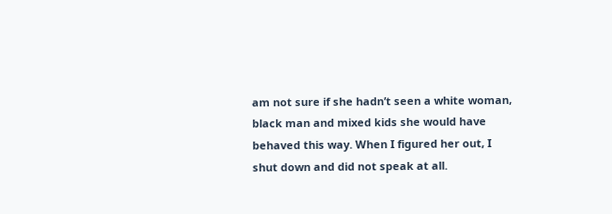am not sure if she hadn’t seen a white woman, black man and mixed kids she would have behaved this way. When I figured her out, I shut down and did not speak at all.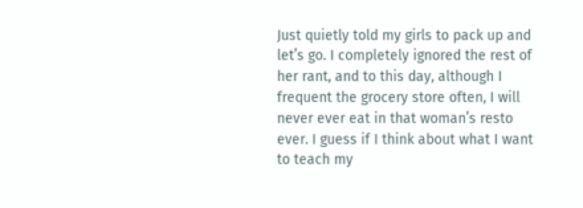Just quietly told my girls to pack up and let’s go. I completely ignored the rest of her rant, and to this day, although I frequent the grocery store often, I will never ever eat in that woman’s resto ever. I guess if I think about what I want to teach my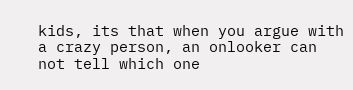kids, its that when you argue with a crazy person, an onlooker can not tell which one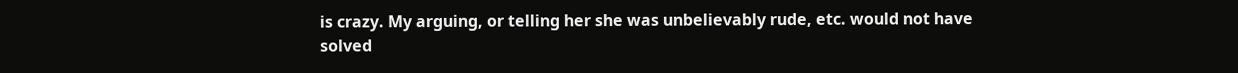is crazy. My arguing, or telling her she was unbelievably rude, etc. would not have solved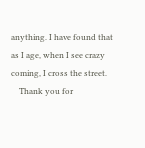anything. I have found that as I age, when I see crazy coming, I cross the street.
    Thank you for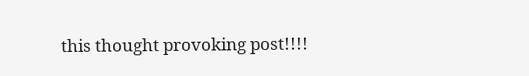this thought provoking post!!!!